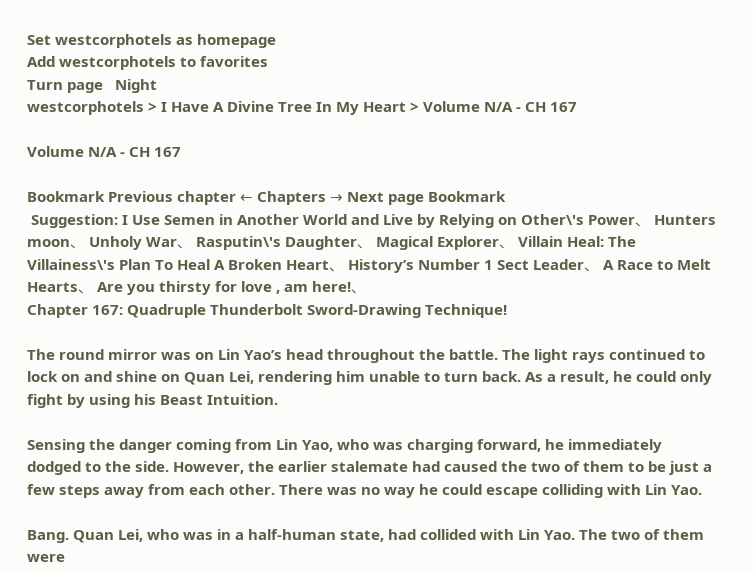Set westcorphotels as homepage
Add westcorphotels to favorites
Turn page   Night
westcorphotels > I Have A Divine Tree In My Heart > Volume N/A - CH 167

Volume N/A - CH 167

Bookmark Previous chapter ← Chapters → Next page Bookmark
 Suggestion: I Use Semen in Another World and Live by Relying on Other\'s Power、 Hunters moon、 Unholy War、 Rasputin\'s Daughter、 Magical Explorer、 Villain Heal: The Villainess\'s Plan To Heal A Broken Heart、 History’s Number 1 Sect Leader、 A Race to Melt Hearts、 Are you thirsty for love , am here!、
Chapter 167: Quadruple Thunderbolt Sword-Drawing Technique!

The round mirror was on Lin Yao’s head throughout the battle. The light rays continued to lock on and shine on Quan Lei, rendering him unable to turn back. As a result, he could only fight by using his Beast Intuition.

Sensing the danger coming from Lin Yao, who was charging forward, he immediately dodged to the side. However, the earlier stalemate had caused the two of them to be just a few steps away from each other. There was no way he could escape colliding with Lin Yao.

Bang. Quan Lei, who was in a half-human state, had collided with Lin Yao. The two of them were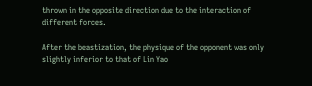thrown in the opposite direction due to the interaction of different forces.

After the beastization, the physique of the opponent was only slightly inferior to that of Lin Yao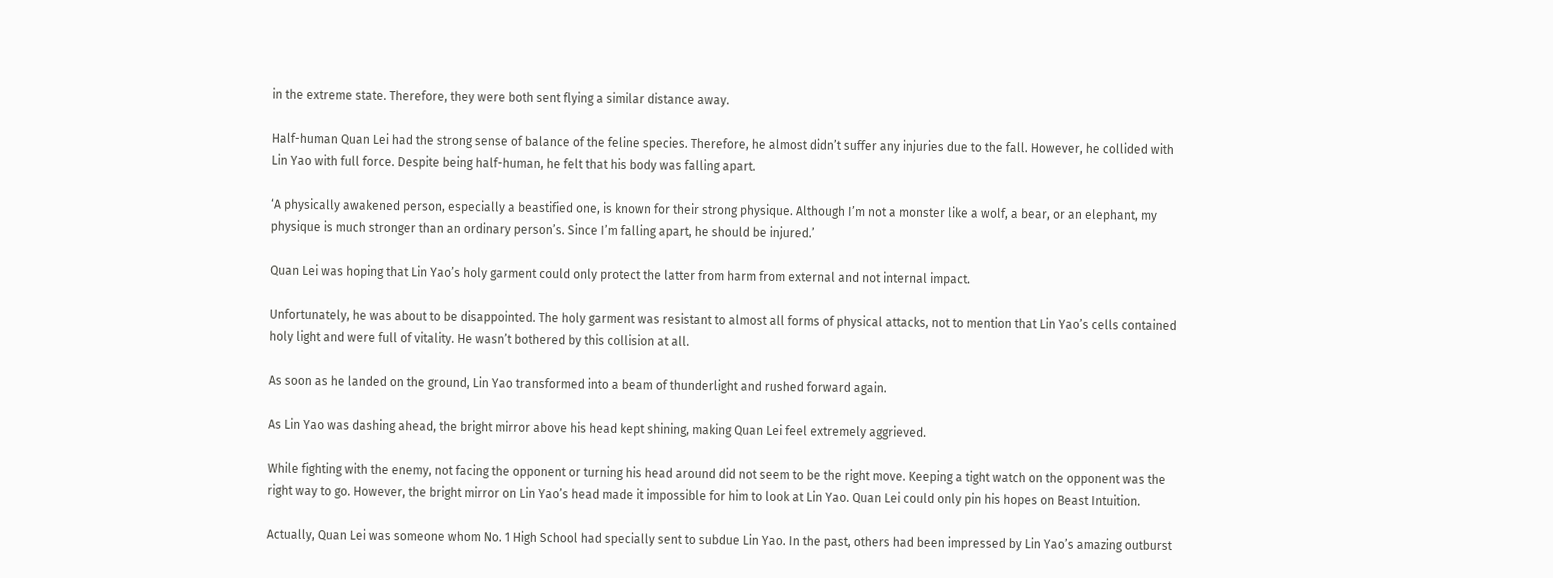in the extreme state. Therefore, they were both sent flying a similar distance away.

Half-human Quan Lei had the strong sense of balance of the feline species. Therefore, he almost didn’t suffer any injuries due to the fall. However, he collided with Lin Yao with full force. Despite being half-human, he felt that his body was falling apart.

‘A physically awakened person, especially a beastified one, is known for their strong physique. Although I’m not a monster like a wolf, a bear, or an elephant, my physique is much stronger than an ordinary person’s. Since I’m falling apart, he should be injured.’

Quan Lei was hoping that Lin Yao’s holy garment could only protect the latter from harm from external and not internal impact.

Unfortunately, he was about to be disappointed. The holy garment was resistant to almost all forms of physical attacks, not to mention that Lin Yao’s cells contained holy light and were full of vitality. He wasn’t bothered by this collision at all.

As soon as he landed on the ground, Lin Yao transformed into a beam of thunderlight and rushed forward again.

As Lin Yao was dashing ahead, the bright mirror above his head kept shining, making Quan Lei feel extremely aggrieved.

While fighting with the enemy, not facing the opponent or turning his head around did not seem to be the right move. Keeping a tight watch on the opponent was the right way to go. However, the bright mirror on Lin Yao’s head made it impossible for him to look at Lin Yao. Quan Lei could only pin his hopes on Beast Intuition.

Actually, Quan Lei was someone whom No. 1 High School had specially sent to subdue Lin Yao. In the past, others had been impressed by Lin Yao’s amazing outburst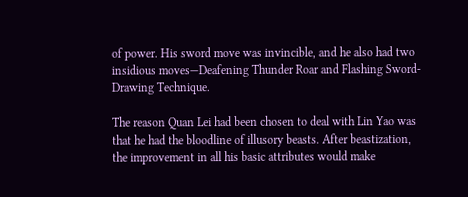of power. His sword move was invincible, and he also had two insidious moves—Deafening Thunder Roar and Flashing Sword-Drawing Technique.

The reason Quan Lei had been chosen to deal with Lin Yao was that he had the bloodline of illusory beasts. After beastization, the improvement in all his basic attributes would make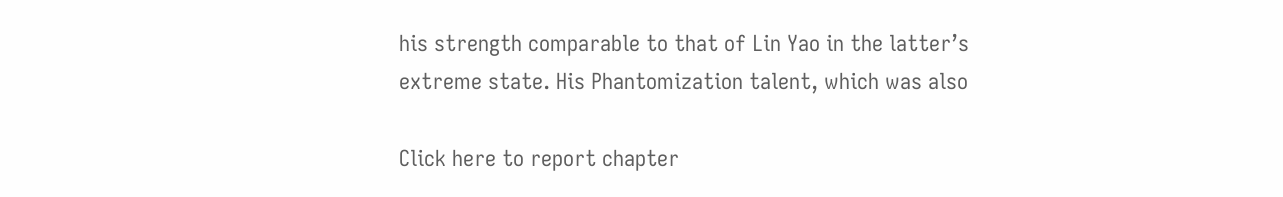his strength comparable to that of Lin Yao in the latter’s extreme state. His Phantomization talent, which was also

Click here to report chapter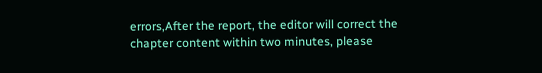errors,After the report, the editor will correct the chapter content within two minutes, please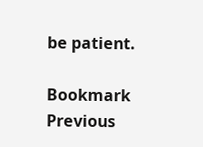be patient.

Bookmark Previous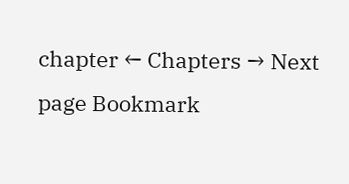chapter ← Chapters → Next page Bookmark